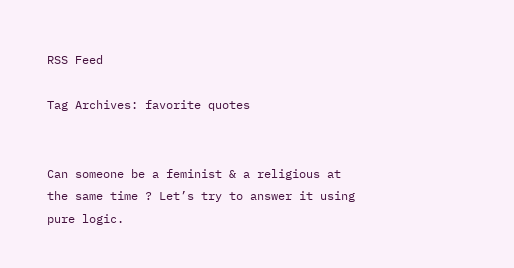RSS Feed

Tag Archives: favorite quotes


Can someone be a feminist & a religious at the same time ? Let’s try to answer it using pure logic.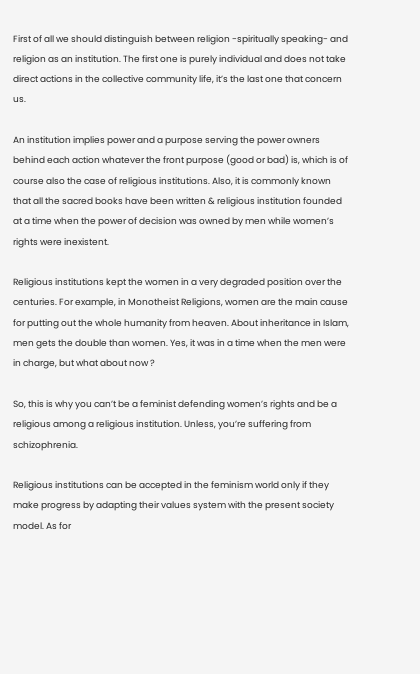First of all we should distinguish between religion -spiritually speaking- and religion as an institution. The first one is purely individual and does not take direct actions in the collective community life, it’s the last one that concern us.

An institution implies power and a purpose serving the power owners behind each action whatever the front purpose (good or bad) is, which is of course also the case of religious institutions. Also, it is commonly known that all the sacred books have been written & religious institution founded at a time when the power of decision was owned by men while women’s rights were inexistent.

Religious institutions kept the women in a very degraded position over the centuries. For example, in Monotheist Religions, women are the main cause for putting out the whole humanity from heaven. About inheritance in Islam, men gets the double than women. Yes, it was in a time when the men were in charge, but what about now ?

So, this is why you can’t be a feminist defending women’s rights and be a religious among a religious institution. Unless, you’re suffering from schizophrenia.

Religious institutions can be accepted in the feminism world only if they make progress by adapting their values system with the present society model. As for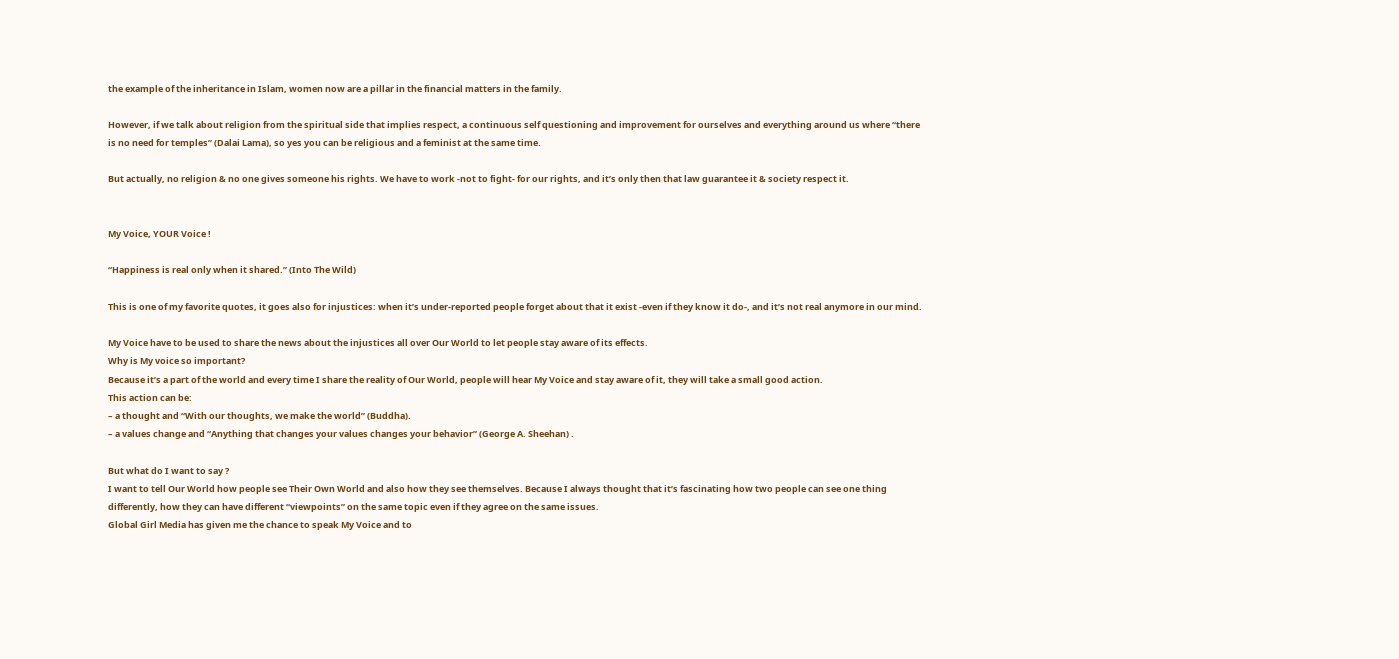the example of the inheritance in Islam, women now are a pillar in the financial matters in the family.

However, if we talk about religion from the spiritual side that implies respect, a continuous self questioning and improvement for ourselves and everything around us where “there is no need for temples” (Dalai Lama), so yes you can be religious and a feminist at the same time.

But actually, no religion & no one gives someone his rights. We have to work -not to fight- for our rights, and it’s only then that law guarantee it & society respect it.


My Voice, YOUR Voice !

“Happiness is real only when it shared.” (Into The Wild)

This is one of my favorite quotes, it goes also for injustices: when it’s under-reported people forget about that it exist -even if they know it do-, and it’s not real anymore in our mind.

My Voice have to be used to share the news about the injustices all over Our World to let people stay aware of its effects.
Why is My voice so important?
Because it’s a part of the world and every time I share the reality of Our World, people will hear My Voice and stay aware of it, they will take a small good action.
This action can be:
– a thought and “With our thoughts, we make the world” (Buddha).
– a values change and “Anything that changes your values changes your behavior” (George A. Sheehan) .

But what do I want to say ?
I want to tell Our World how people see Their Own World and also how they see themselves. Because I always thought that it’s fascinating how two people can see one thing differently, how they can have different “viewpoints” on the same topic even if they agree on the same issues.
Global Girl Media has given me the chance to speak My Voice and to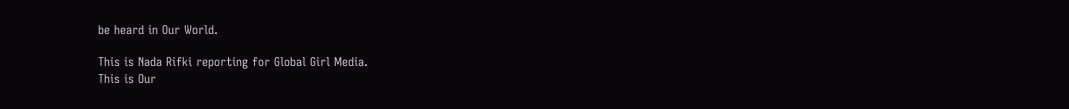be heard in Our World.

This is Nada Rifki reporting for Global Girl Media.
This is Our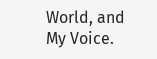World, and My Voice.